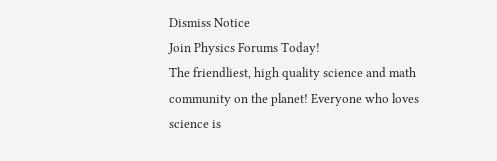Dismiss Notice
Join Physics Forums Today!
The friendliest, high quality science and math community on the planet! Everyone who loves science is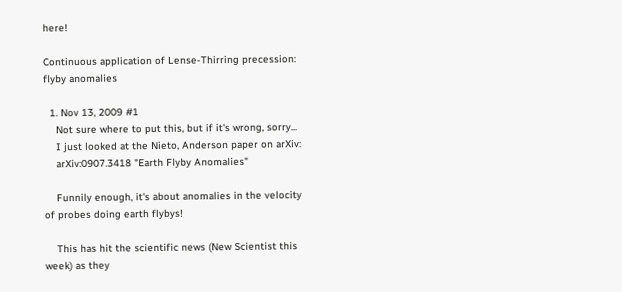here!

Continuous application of Lense-Thirring precession: flyby anomalies

  1. Nov 13, 2009 #1
    Not sure where to put this, but if it's wrong, sorry...
    I just looked at the Nieto, Anderson paper on arXiv:
    arXiv:0907.3418 "Earth Flyby Anomalies"

    Funnily enough, it's about anomalies in the velocity of probes doing earth flybys!

    This has hit the scientific news (New Scientist this week) as they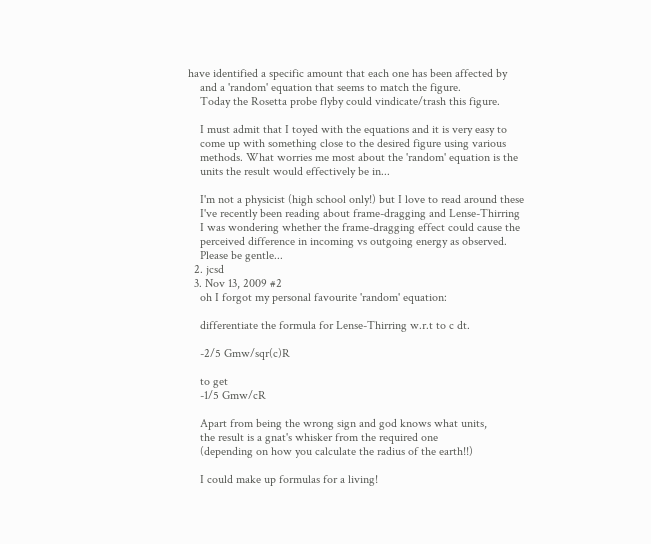have identified a specific amount that each one has been affected by
    and a 'random' equation that seems to match the figure.
    Today the Rosetta probe flyby could vindicate/trash this figure.

    I must admit that I toyed with the equations and it is very easy to
    come up with something close to the desired figure using various
    methods. What worries me most about the 'random' equation is the
    units the result would effectively be in...

    I'm not a physicist (high school only!) but I love to read around these
    I've recently been reading about frame-dragging and Lense-Thirring
    I was wondering whether the frame-dragging effect could cause the
    perceived difference in incoming vs outgoing energy as observed.
    Please be gentle...
  2. jcsd
  3. Nov 13, 2009 #2
    oh I forgot my personal favourite 'random' equation:

    differentiate the formula for Lense-Thirring w.r.t to c dt.

    -2/5 Gmw/sqr(c)R

    to get
    -1/5 Gmw/cR

    Apart from being the wrong sign and god knows what units,
    the result is a gnat's whisker from the required one
    (depending on how you calculate the radius of the earth!!)

    I could make up formulas for a living!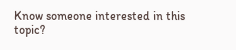Know someone interested in this topic?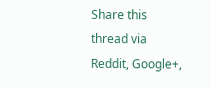Share this thread via Reddit, Google+,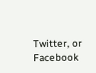Twitter, or Facebook